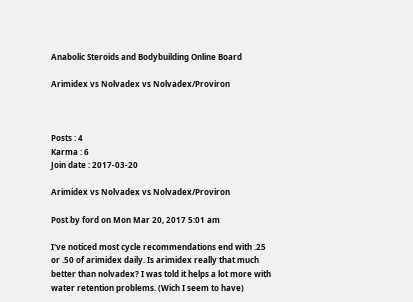Anabolic Steroids and Bodybuilding Online Board

Arimidex vs Nolvadex vs Nolvadex/Proviron



Posts : 4
Karma : 6
Join date : 2017-03-20

Arimidex vs Nolvadex vs Nolvadex/Proviron

Post by ford on Mon Mar 20, 2017 5:01 am

I've noticed most cycle recommendations end with .25 or .50 of arimidex daily. Is arimidex really that much better than nolvadex? I was told it helps a lot more with water retention problems. (Wich I seem to have)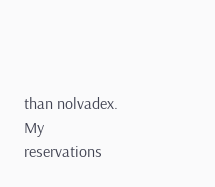than nolvadex. My reservations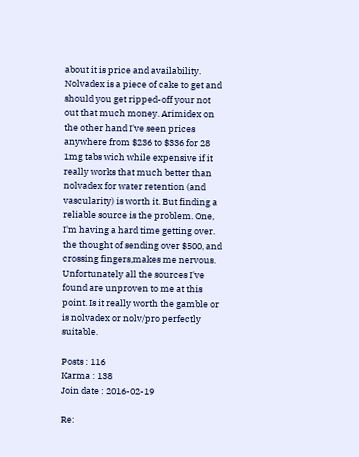about it is price and availability. Nolvadex is a piece of cake to get and should you get ripped-off your not out that much money. Arimidex on the other hand I've seen prices anywhere from $236 to $336 for 28 1mg tabs wich while expensive if it really works that much better than nolvadex for water retention (and vascularity) is worth it. But finding a reliable source is the problem. One, I'm having a hard time getting over. the thought of sending over $500, and crossing fingers,makes me nervous. Unfortunately all the sources I've found are unproven to me at this point. Is it really worth the gamble or is nolvadex or nolv/pro perfectly suitable.

Posts : 116
Karma : 138
Join date : 2016-02-19

Re: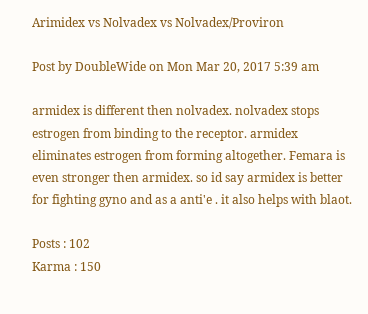Arimidex vs Nolvadex vs Nolvadex/Proviron

Post by DoubleWide on Mon Mar 20, 2017 5:39 am

armidex is different then nolvadex. nolvadex stops estrogen from binding to the receptor. armidex eliminates estrogen from forming altogether. Femara is even stronger then armidex. so id say armidex is better for fighting gyno and as a anti'e . it also helps with blaot.

Posts : 102
Karma : 150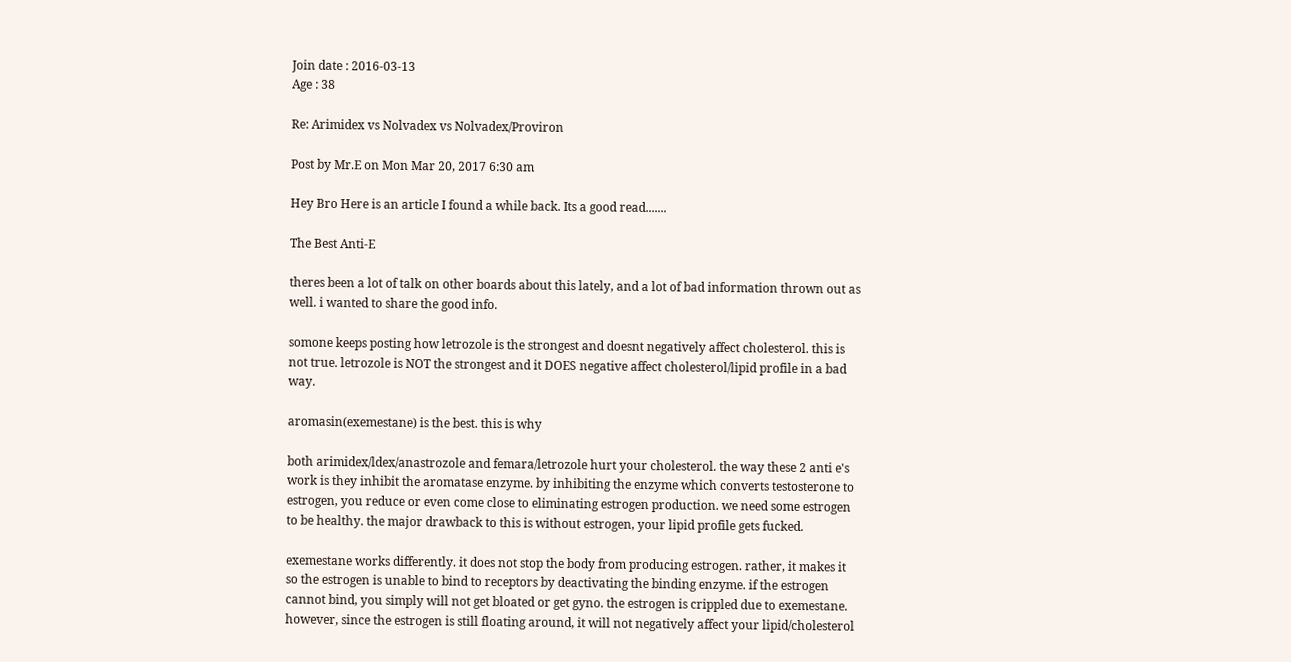Join date : 2016-03-13
Age : 38

Re: Arimidex vs Nolvadex vs Nolvadex/Proviron

Post by Mr.E on Mon Mar 20, 2017 6:30 am

Hey Bro Here is an article I found a while back. Its a good read.......

The Best Anti-E

theres been a lot of talk on other boards about this lately, and a lot of bad information thrown out as well. i wanted to share the good info.

somone keeps posting how letrozole is the strongest and doesnt negatively affect cholesterol. this is not true. letrozole is NOT the strongest and it DOES negative affect cholesterol/lipid profile in a bad way.

aromasin(exemestane) is the best. this is why

both arimidex/ldex/anastrozole and femara/letrozole hurt your cholesterol. the way these 2 anti e's work is they inhibit the aromatase enzyme. by inhibiting the enzyme which converts testosterone to estrogen, you reduce or even come close to eliminating estrogen production. we need some estrogen to be healthy. the major drawback to this is without estrogen, your lipid profile gets fucked.

exemestane works differently. it does not stop the body from producing estrogen. rather, it makes it so the estrogen is unable to bind to receptors by deactivating the binding enzyme. if the estrogen cannot bind, you simply will not get bloated or get gyno. the estrogen is crippled due to exemestane. however, since the estrogen is still floating around, it will not negatively affect your lipid/cholesterol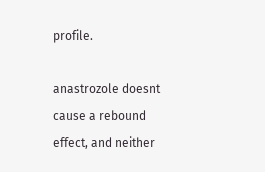profile.

anastrozole doesnt cause a rebound effect, and neither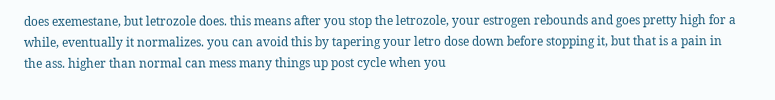does exemestane, but letrozole does. this means after you stop the letrozole, your estrogen rebounds and goes pretty high for a while, eventually it normalizes. you can avoid this by tapering your letro dose down before stopping it, but that is a pain in the ass. higher than normal can mess many things up post cycle when you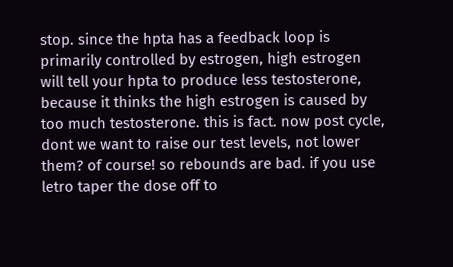stop. since the hpta has a feedback loop is primarily controlled by estrogen, high estrogen will tell your hpta to produce less testosterone, because it thinks the high estrogen is caused by too much testosterone. this is fact. now post cycle, dont we want to raise our test levels, not lower them? of course! so rebounds are bad. if you use letro taper the dose off to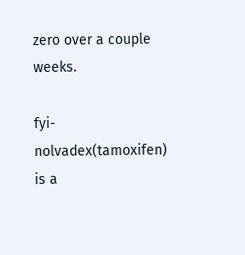zero over a couple weeks.

fyi- nolvadex(tamoxifen) is a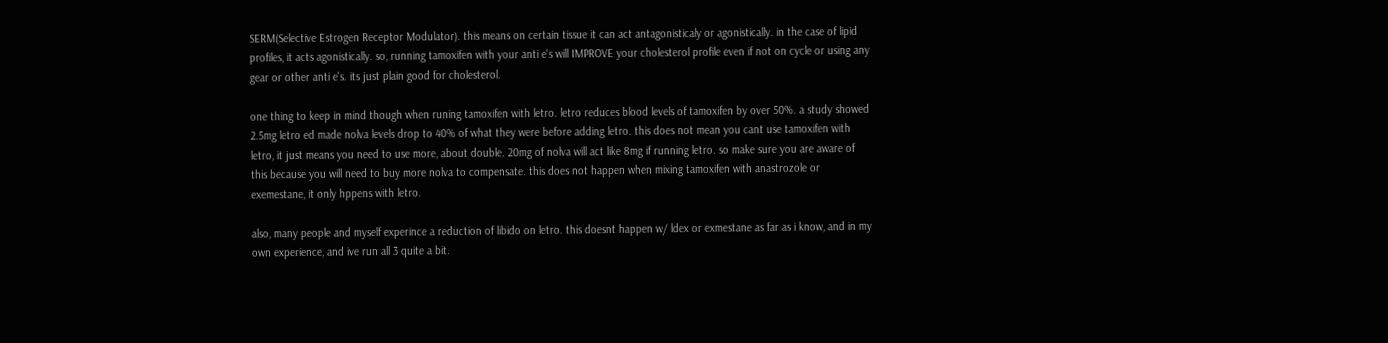SERM(Selective Estrogen Receptor Modulator). this means on certain tissue it can act antagonisticaly or agonistically. in the case of lipid profiles, it acts agonistically. so, running tamoxifen with your anti e's will IMPROVE your cholesterol profile even if not on cycle or using any gear or other anti e's. its just plain good for cholesterol.

one thing to keep in mind though when runing tamoxifen with letro. letro reduces blood levels of tamoxifen by over 50%. a study showed 2.5mg letro ed made nolva levels drop to 40% of what they were before adding letro. this does not mean you cant use tamoxifen with letro, it just means you need to use more, about double. 20mg of nolva will act like 8mg if running letro. so make sure you are aware of this because you will need to buy more nolva to compensate. this does not happen when mixing tamoxifen with anastrozole or exemestane, it only hppens with letro.

also, many people and myself experince a reduction of libido on letro. this doesnt happen w/ ldex or exmestane as far as i know, and in my own experience, and ive run all 3 quite a bit.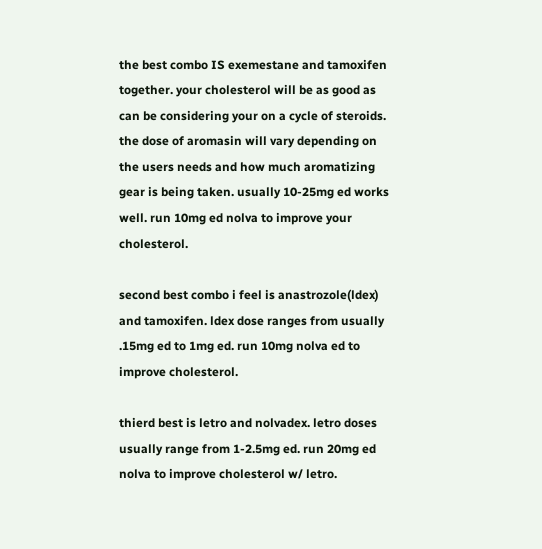the best combo IS exemestane and tamoxifen together. your cholesterol will be as good as can be considering your on a cycle of steroids. the dose of aromasin will vary depending on the users needs and how much aromatizing gear is being taken. usually 10-25mg ed works well. run 10mg ed nolva to improve your cholesterol.

second best combo i feel is anastrozole(ldex) and tamoxifen. ldex dose ranges from usually .15mg ed to 1mg ed. run 10mg nolva ed to improve cholesterol.

thierd best is letro and nolvadex. letro doses usually range from 1-2.5mg ed. run 20mg ed nolva to improve cholesterol w/ letro.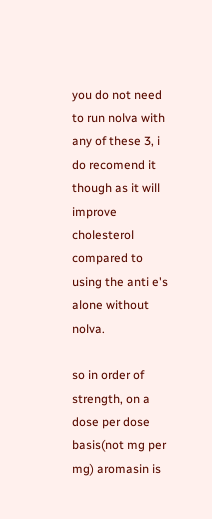you do not need to run nolva with any of these 3, i do recomend it though as it will improve cholesterol compared to using the anti e's alone without nolva.

so in order of strength, on a dose per dose basis(not mg per mg) aromasin is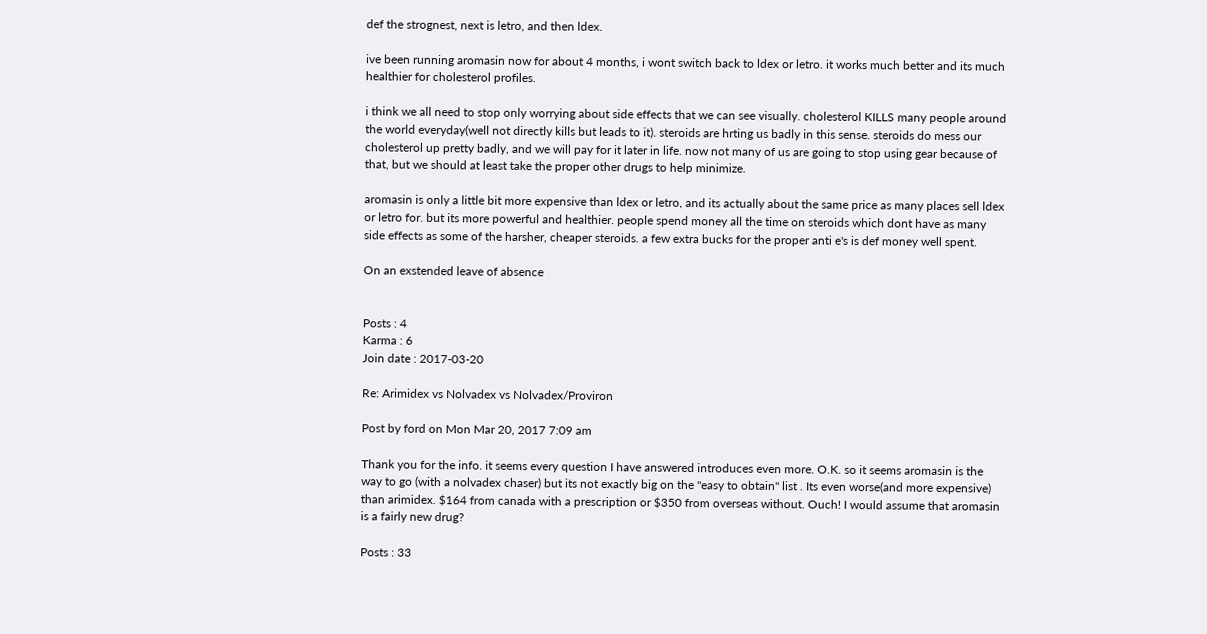def the strognest, next is letro, and then ldex.

ive been running aromasin now for about 4 months, i wont switch back to ldex or letro. it works much better and its much healthier for cholesterol profiles.

i think we all need to stop only worrying about side effects that we can see visually. cholesterol KILLS many people around the world everyday(well not directly kills but leads to it). steroids are hrting us badly in this sense. steroids do mess our cholesterol up pretty badly, and we will pay for it later in life. now not many of us are going to stop using gear because of that, but we should at least take the proper other drugs to help minimize.

aromasin is only a little bit more expensive than ldex or letro, and its actually about the same price as many places sell ldex or letro for. but its more powerful and healthier. people spend money all the time on steroids which dont have as many side effects as some of the harsher, cheaper steroids. a few extra bucks for the proper anti e's is def money well spent.

On an exstended leave of absence


Posts : 4
Karma : 6
Join date : 2017-03-20

Re: Arimidex vs Nolvadex vs Nolvadex/Proviron

Post by ford on Mon Mar 20, 2017 7:09 am

Thank you for the info. it seems every question I have answered introduces even more. O.K. so it seems aromasin is the way to go (with a nolvadex chaser) but its not exactly big on the "easy to obtain" list . Its even worse(and more expensive) than arimidex. $164 from canada with a prescription or $350 from overseas without. Ouch! I would assume that aromasin is a fairly new drug?

Posts : 33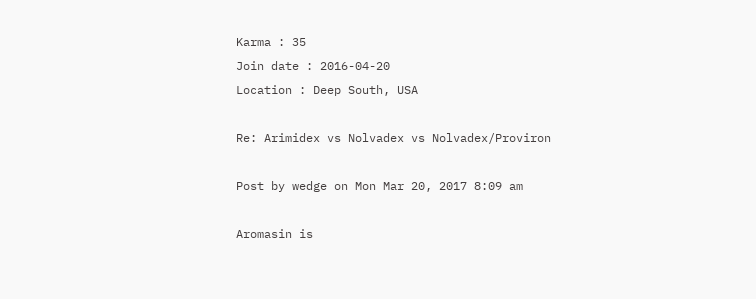Karma : 35
Join date : 2016-04-20
Location : Deep South, USA

Re: Arimidex vs Nolvadex vs Nolvadex/Proviron

Post by wedge on Mon Mar 20, 2017 8:09 am

Aromasin is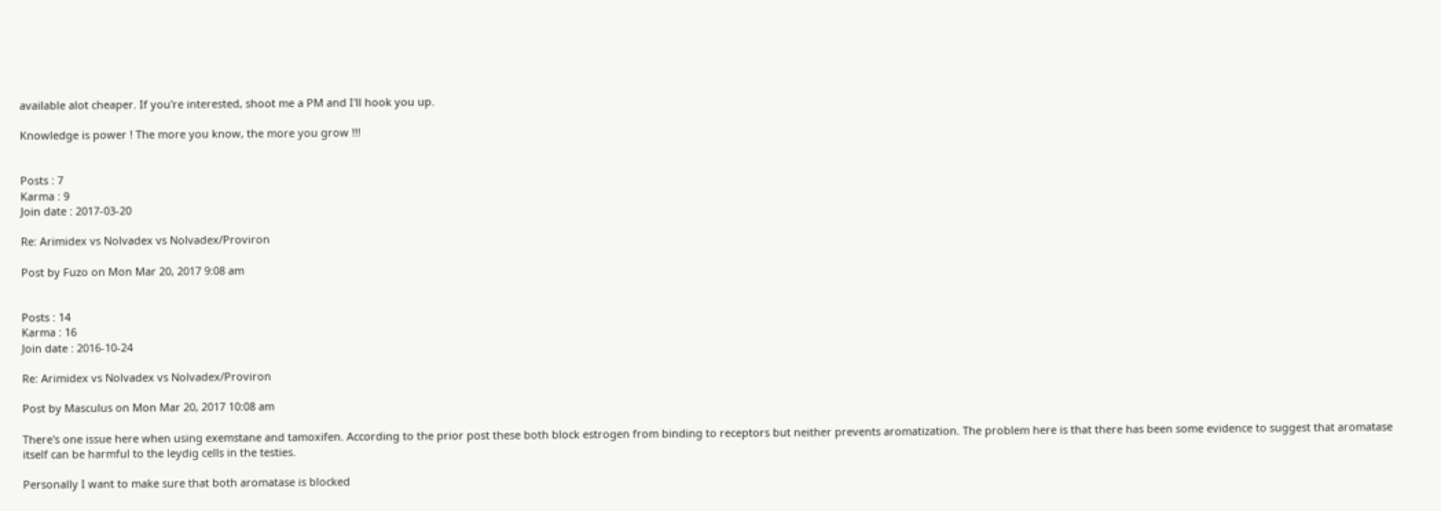available alot cheaper. If you're interested, shoot me a PM and I'll hook you up.

Knowledge is power ! The more you know, the more you grow !!!


Posts : 7
Karma : 9
Join date : 2017-03-20

Re: Arimidex vs Nolvadex vs Nolvadex/Proviron

Post by Fuzo on Mon Mar 20, 2017 9:08 am


Posts : 14
Karma : 16
Join date : 2016-10-24

Re: Arimidex vs Nolvadex vs Nolvadex/Proviron

Post by Masculus on Mon Mar 20, 2017 10:08 am

There's one issue here when using exemstane and tamoxifen. According to the prior post these both block estrogen from binding to receptors but neither prevents aromatization. The problem here is that there has been some evidence to suggest that aromatase itself can be harmful to the leydig cells in the testies.

Personally I want to make sure that both aromatase is blocked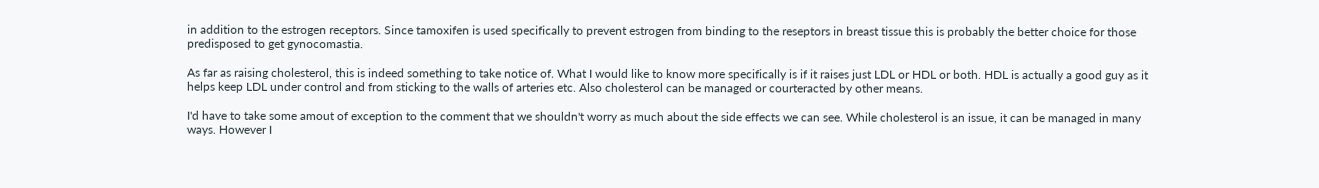in addition to the estrogen receptors. Since tamoxifen is used specifically to prevent estrogen from binding to the reseptors in breast tissue this is probably the better choice for those predisposed to get gynocomastia.

As far as raising cholesterol, this is indeed something to take notice of. What I would like to know more specifically is if it raises just LDL or HDL or both. HDL is actually a good guy as it helps keep LDL under control and from sticking to the walls of arteries etc. Also cholesterol can be managed or courteracted by other means.

I'd have to take some amout of exception to the comment that we shouldn't worry as much about the side effects we can see. While cholesterol is an issue, it can be managed in many ways. However I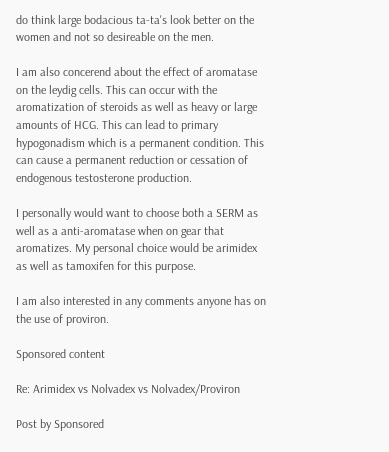do think large bodacious ta-ta's look better on the women and not so desireable on the men.

I am also concerend about the effect of aromatase on the leydig cells. This can occur with the aromatization of steroids as well as heavy or large amounts of HCG. This can lead to primary hypogonadism which is a permanent condition. This can cause a permanent reduction or cessation of endogenous testosterone production.

I personally would want to choose both a SERM as well as a anti-aromatase when on gear that aromatizes. My personal choice would be arimidex as well as tamoxifen for this purpose.

I am also interested in any comments anyone has on the use of proviron.

Sponsored content

Re: Arimidex vs Nolvadex vs Nolvadex/Proviron

Post by Sponsored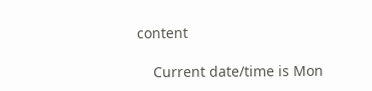content

    Current date/time is Mon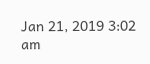Jan 21, 2019 3:02 am